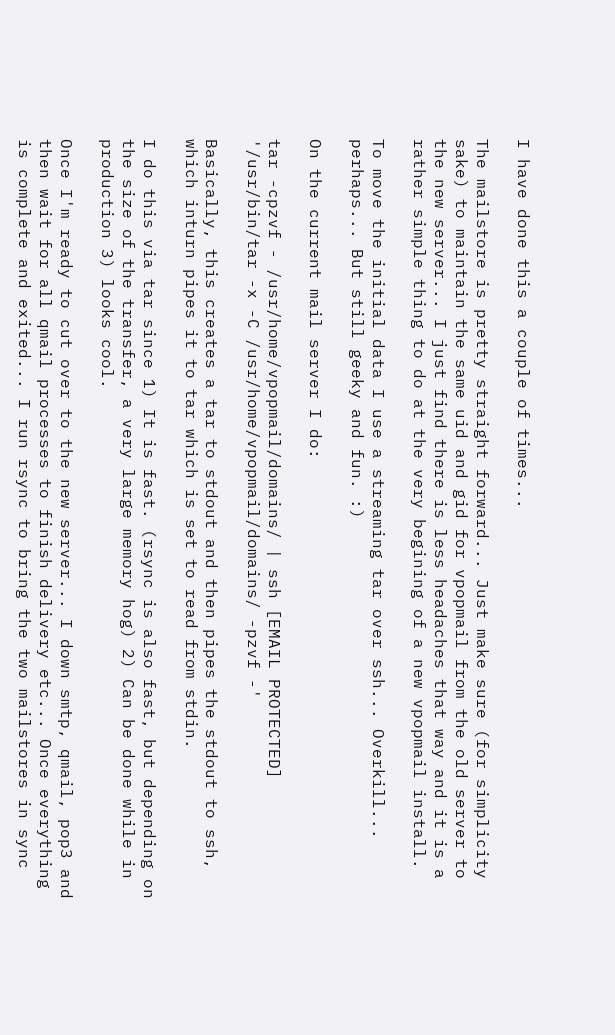I have done this a couple of times...

The mailstore is pretty straight forward... Just make sure (for simplicity
sake) to maintain the same uid and gid for vpopmail from the old server to
the new server... I just find there is less headaches that way and it is a
rather simple thing to do at the very begining of a new vpopmail install.

To move the initial data I use a streaming tar over ssh... Overkill...
perhaps... But still geeky and fun. :)

On the current mail server I do:

tar -cpzvf - /usr/home/vpopmail/domains/ | ssh [EMAIL PROTECTED]
'/usr/bin/tar -x -C /usr/home/vpopmail/domains/ -pzvf -'

Basically, this creates a tar to stdout and then pipes the stdout to ssh,
which inturn pipes it to tar which is set to read from stdin.

I do this via tar since 1) It is fast. (rsync is also fast, but depending on
the size of the transfer, a very large memory hog) 2) Can be done while in
production 3) looks cool.

Once I'm ready to cut over to the new server... I down smtp, qmail, pop3 and
then wait for all qmail processes to finish delivery etc... Once everything
is complete and exited... I run rsync to bring the two mailstores in sync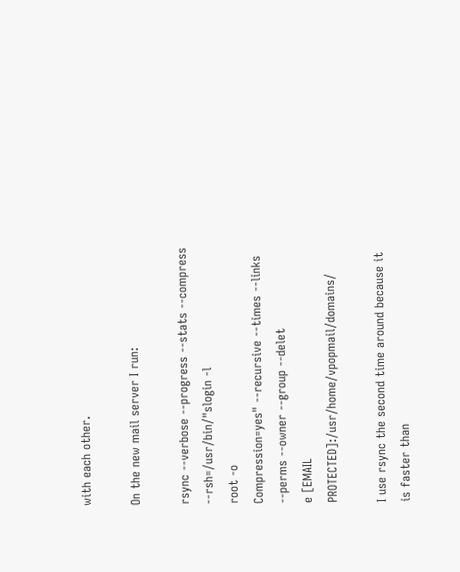with each other.

On the new mail server I run:

rsync --verbose --progress --stats --compress --rsh=/usr/bin/"slogin -l
root -o
Compression=yes" --recursive --times --links --perms --owner --group --delet
e [EMAIL PROTECTED]:/usr/home/vpopmail/domains/

I use rsync the second time around because it is faster than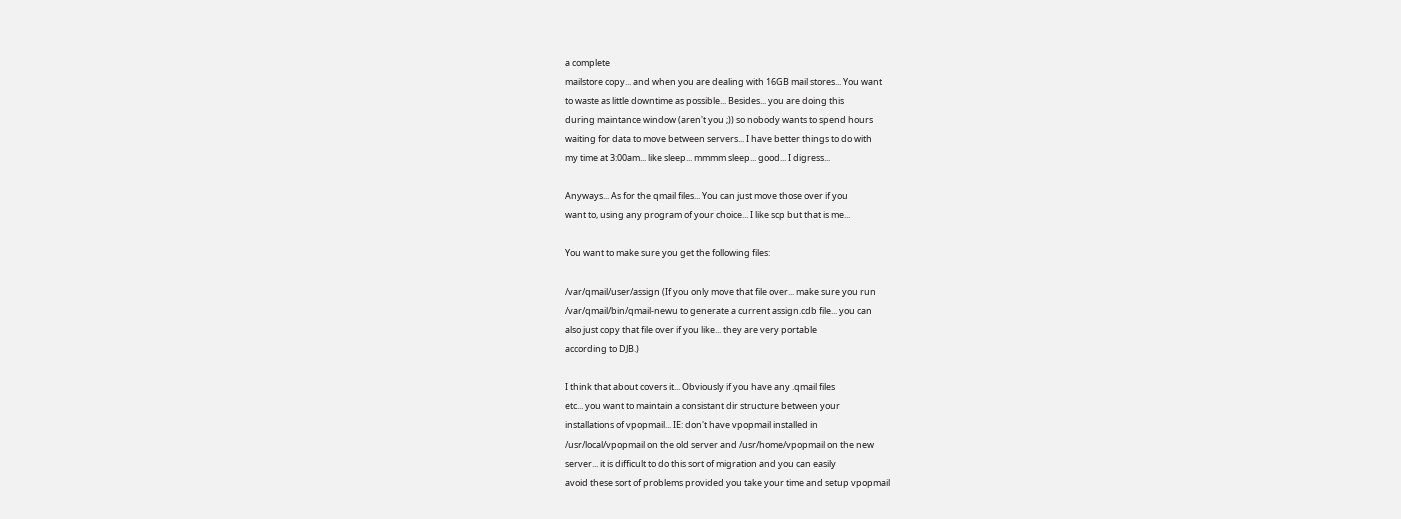a complete
mailstore copy... and when you are dealing with 16GB mail stores... You want
to waste as little downtime as possible... Besides... you are doing this
during maintance window (aren't you ;)) so nobody wants to spend hours
waiting for data to move between servers... I have better things to do with
my time at 3:00am... like sleep... mmmm sleep... good... I digress...

Anyways... As for the qmail files... You can just move those over if you
want to, using any program of your choice... I like scp but that is me...

You want to make sure you get the following files:

/var/qmail/user/assign (If you only move that file over... make sure you run
/var/qmail/bin/qmail-newu to generate a current assign.cdb file... you can
also just copy that file over if you like... they are very portable
according to DJB.)

I think that about covers it... Obviously if you have any .qmail files
etc... you want to maintain a consistant dir structure between your
installations of vpopmail... IE: don't have vpopmail installed in
/usr/local/vpopmail on the old server and /usr/home/vpopmail on the new
server... it is difficult to do this sort of migration and you can easily
avoid these sort of problems provided you take your time and setup vpopmail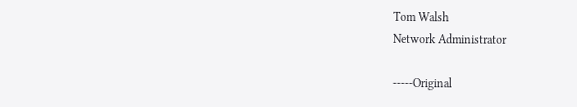Tom Walsh
Network Administrator

-----Original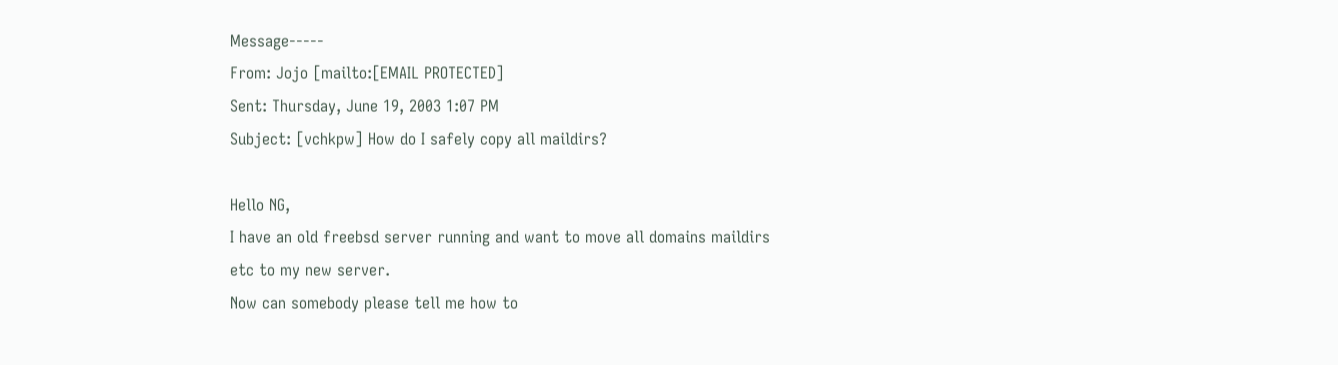Message-----
From: Jojo [mailto:[EMAIL PROTECTED]
Sent: Thursday, June 19, 2003 1:07 PM
Subject: [vchkpw] How do I safely copy all maildirs?

Hello NG,
I have an old freebsd server running and want to move all domains maildirs
etc to my new server.
Now can somebody please tell me how to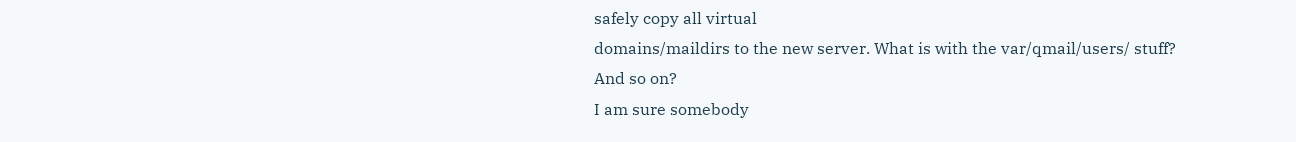safely copy all virtual
domains/maildirs to the new server. What is with the var/qmail/users/ stuff?
And so on?
I am sure somebody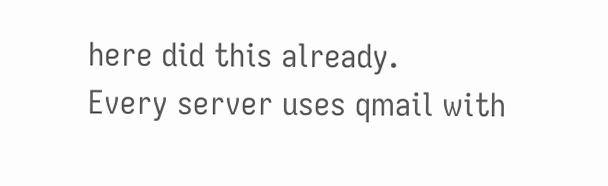here did this already.
Every server uses qmail with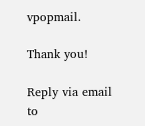vpopmail.

Thank you!

Reply via email to